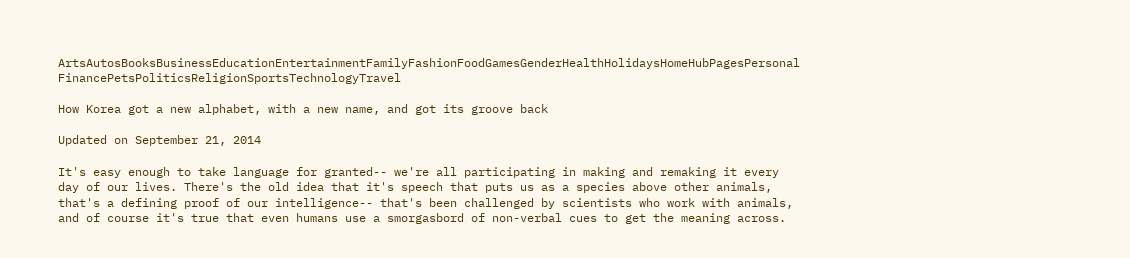ArtsAutosBooksBusinessEducationEntertainmentFamilyFashionFoodGamesGenderHealthHolidaysHomeHubPagesPersonal FinancePetsPoliticsReligionSportsTechnologyTravel

How Korea got a new alphabet, with a new name, and got its groove back

Updated on September 21, 2014

It's easy enough to take language for granted-- we're all participating in making and remaking it every day of our lives. There's the old idea that it's speech that puts us as a species above other animals, that's a defining proof of our intelligence-- that's been challenged by scientists who work with animals, and of course it's true that even humans use a smorgasbord of non-verbal cues to get the meaning across.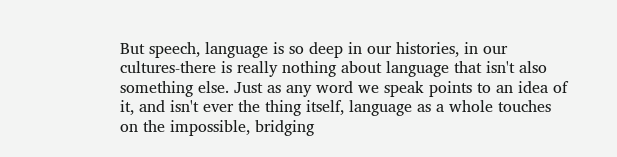But speech, language is so deep in our histories, in our cultures-there is really nothing about language that isn't also something else. Just as any word we speak points to an idea of it, and isn't ever the thing itself, language as a whole touches on the impossible, bridging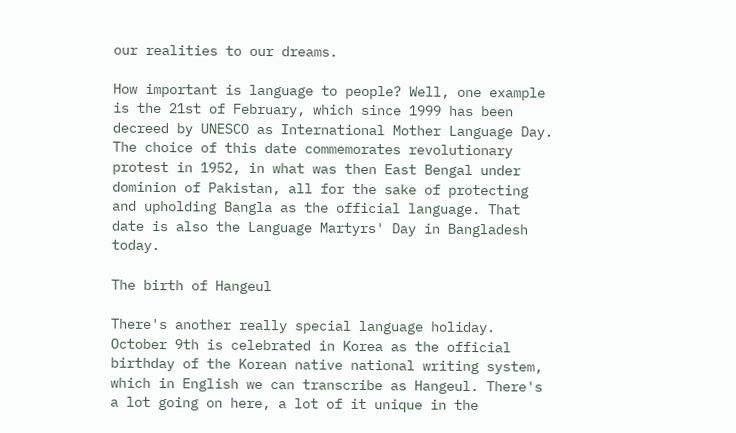our realities to our dreams.

How important is language to people? Well, one example is the 21st of February, which since 1999 has been decreed by UNESCO as International Mother Language Day. The choice of this date commemorates revolutionary protest in 1952, in what was then East Bengal under dominion of Pakistan, all for the sake of protecting and upholding Bangla as the official language. That date is also the Language Martyrs' Day in Bangladesh today.

The birth of Hangeul

There's another really special language holiday. October 9th is celebrated in Korea as the official birthday of the Korean native national writing system, which in English we can transcribe as Hangeul. There's a lot going on here, a lot of it unique in the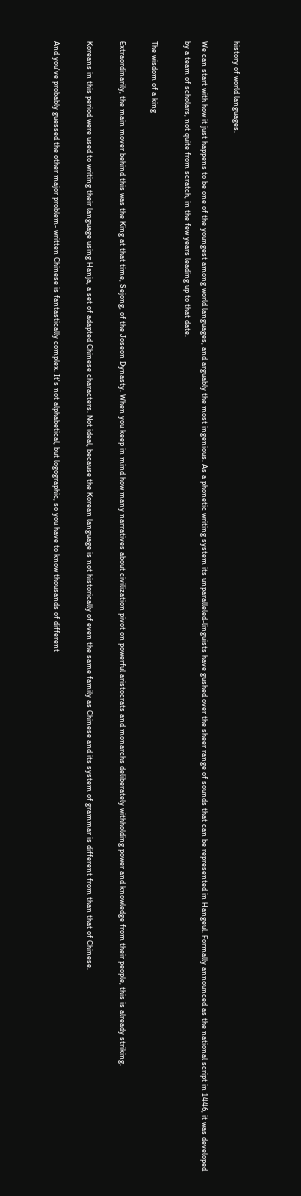history of world languages.

We can start with how it just happens to be one of the youngest among world languages, and arguably the most ingenious. As a phonetic writing system its unparalleled-linguists have gushed over the sheer range of sounds that can be represented in Hangeul. Formally announced as the national script in 1446, it was developed by a team of scholars, not quite from scratch, in the few years leading up to that date.

The wisdom of a king

Extraordinarily, the main mover behind this was the King at that time, Sejong, of the Joseon Dynasty. When you keep in mind how many narratives about civilization pivot on powerful aristocrats and monarchs deliberately withholding power and knowledge from their people, this is already striking.

Koreans in this period were used to writing their language using Hanja, a set of adapted Chinese characters. Not ideal, because the Korean language is not historically of even the same family as Chinese and its system of grammar is different from than that of Chinese.

And you've probably guessed the other major problem- written Chinese is fantastically complex. It's not alphabetical, but logographic, so you have to know thousands of different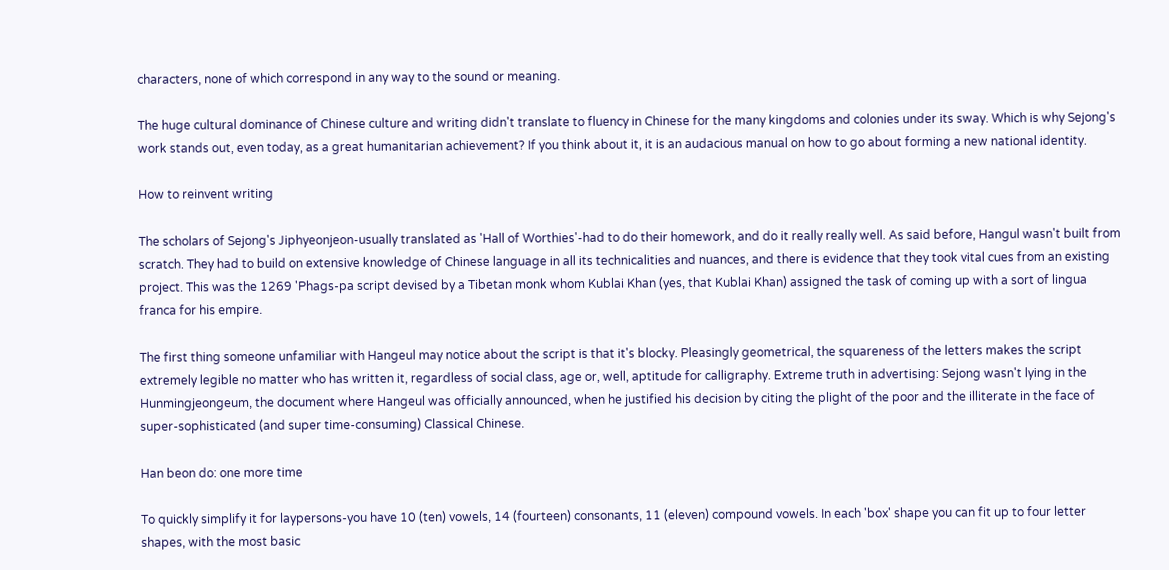characters, none of which correspond in any way to the sound or meaning.

The huge cultural dominance of Chinese culture and writing didn't translate to fluency in Chinese for the many kingdoms and colonies under its sway. Which is why Sejong's work stands out, even today, as a great humanitarian achievement? If you think about it, it is an audacious manual on how to go about forming a new national identity.

How to reinvent writing

The scholars of Sejong's Jiphyeonjeon-usually translated as 'Hall of Worthies'-had to do their homework, and do it really really well. As said before, Hangul wasn't built from scratch. They had to build on extensive knowledge of Chinese language in all its technicalities and nuances, and there is evidence that they took vital cues from an existing project. This was the 1269 'Phags-pa script devised by a Tibetan monk whom Kublai Khan (yes, that Kublai Khan) assigned the task of coming up with a sort of lingua franca for his empire.

The first thing someone unfamiliar with Hangeul may notice about the script is that it's blocky. Pleasingly geometrical, the squareness of the letters makes the script extremely legible no matter who has written it, regardless of social class, age or, well, aptitude for calligraphy. Extreme truth in advertising: Sejong wasn't lying in the Hunmingjeongeum, the document where Hangeul was officially announced, when he justified his decision by citing the plight of the poor and the illiterate in the face of super-sophisticated (and super time-consuming) Classical Chinese.

Han beon do: one more time

To quickly simplify it for laypersons-you have 10 (ten) vowels, 14 (fourteen) consonants, 11 (eleven) compound vowels. In each 'box' shape you can fit up to four letter shapes, with the most basic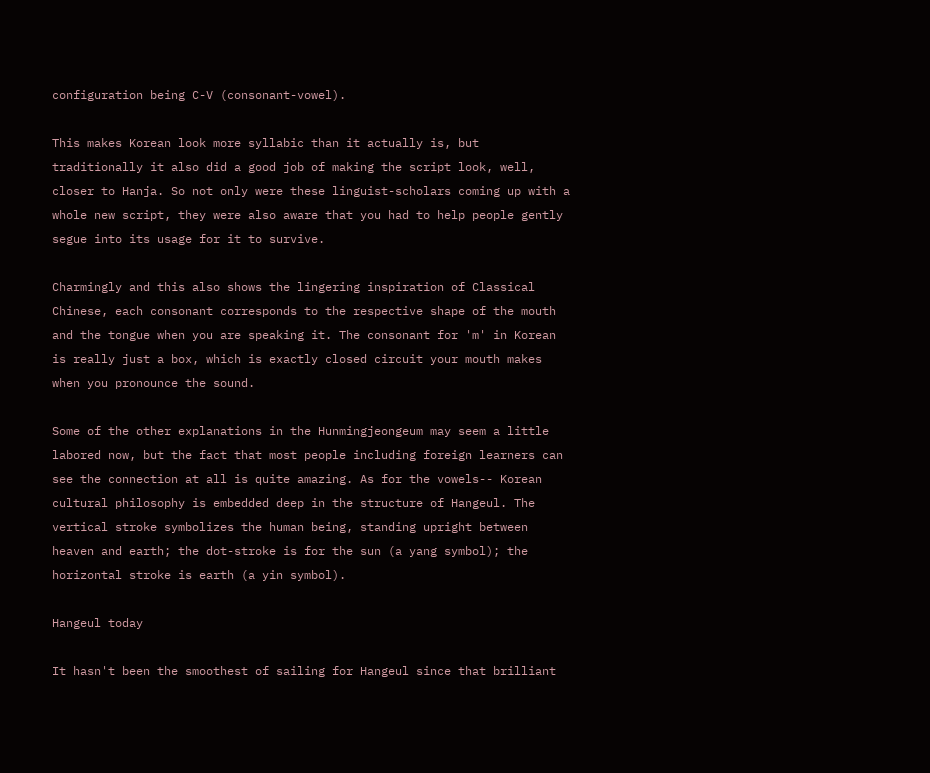configuration being C-V (consonant-vowel).

This makes Korean look more syllabic than it actually is, but traditionally it also did a good job of making the script look, well, closer to Hanja. So not only were these linguist-scholars coming up with a whole new script, they were also aware that you had to help people gently segue into its usage for it to survive.

Charmingly and this also shows the lingering inspiration of Classical Chinese, each consonant corresponds to the respective shape of the mouth and the tongue when you are speaking it. The consonant for 'm' in Korean is really just a box, which is exactly closed circuit your mouth makes when you pronounce the sound.

Some of the other explanations in the Hunmingjeongeum may seem a little labored now, but the fact that most people including foreign learners can see the connection at all is quite amazing. As for the vowels-- Korean cultural philosophy is embedded deep in the structure of Hangeul. The vertical stroke symbolizes the human being, standing upright between heaven and earth; the dot-stroke is for the sun (a yang symbol); the horizontal stroke is earth (a yin symbol).

Hangeul today

It hasn't been the smoothest of sailing for Hangeul since that brilliant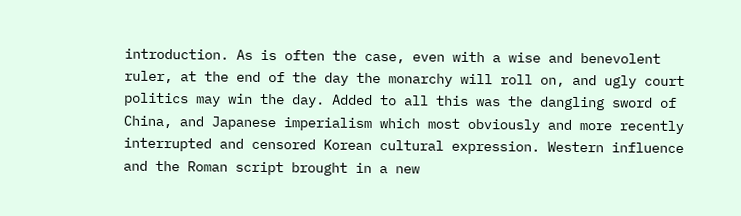introduction. As is often the case, even with a wise and benevolent ruler, at the end of the day the monarchy will roll on, and ugly court politics may win the day. Added to all this was the dangling sword of China, and Japanese imperialism which most obviously and more recently interrupted and censored Korean cultural expression. Western influence and the Roman script brought in a new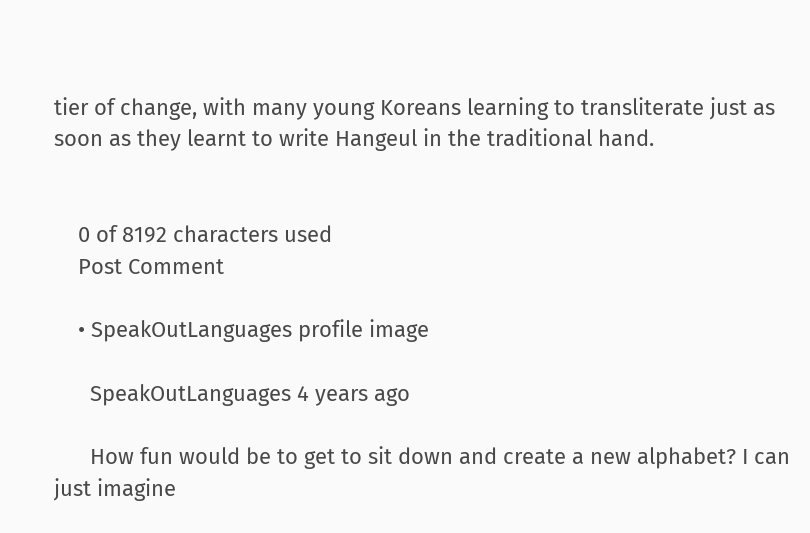tier of change, with many young Koreans learning to transliterate just as soon as they learnt to write Hangeul in the traditional hand.


    0 of 8192 characters used
    Post Comment

    • SpeakOutLanguages profile image

      SpeakOutLanguages 4 years ago

      How fun would be to get to sit down and create a new alphabet? I can just imagine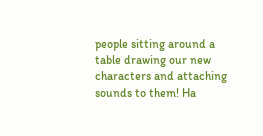people sitting around a table drawing our new characters and attaching sounds to them! Ha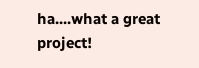ha....what a great project!